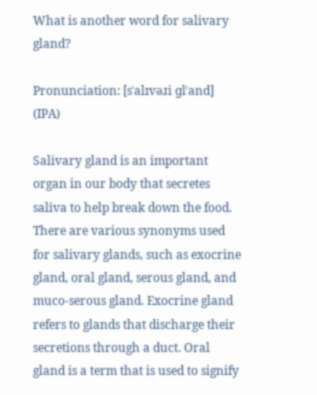What is another word for salivary gland?

Pronunciation: [sˈalɪvəɹi ɡlˈand] (IPA)

Salivary gland is an important organ in our body that secretes saliva to help break down the food. There are various synonyms used for salivary glands, such as exocrine gland, oral gland, serous gland, and muco-serous gland. Exocrine gland refers to glands that discharge their secretions through a duct. Oral gland is a term that is used to signify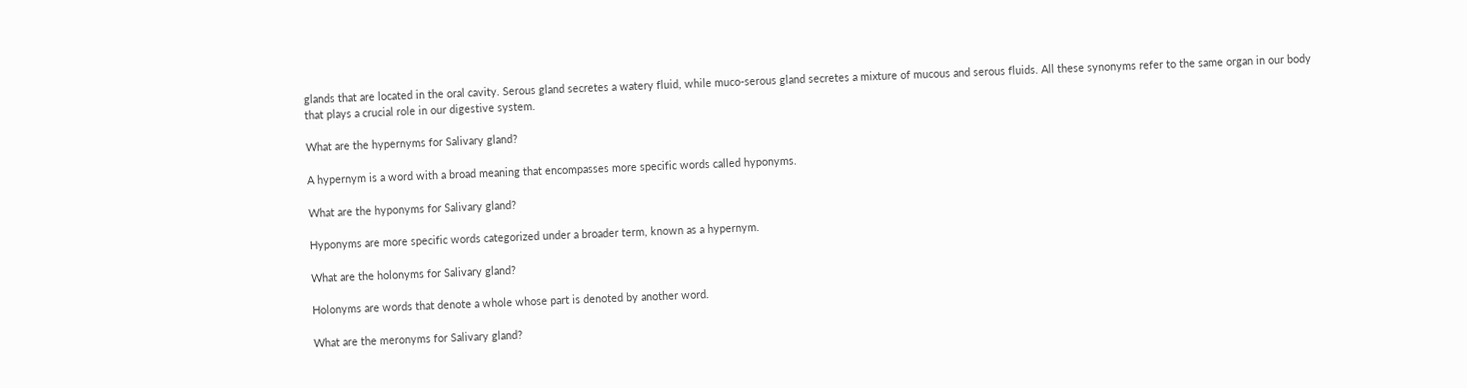glands that are located in the oral cavity. Serous gland secretes a watery fluid, while muco-serous gland secretes a mixture of mucous and serous fluids. All these synonyms refer to the same organ in our body that plays a crucial role in our digestive system.

What are the hypernyms for Salivary gland?

A hypernym is a word with a broad meaning that encompasses more specific words called hyponyms.

What are the hyponyms for Salivary gland?

Hyponyms are more specific words categorized under a broader term, known as a hypernym.

What are the holonyms for Salivary gland?

Holonyms are words that denote a whole whose part is denoted by another word.

What are the meronyms for Salivary gland?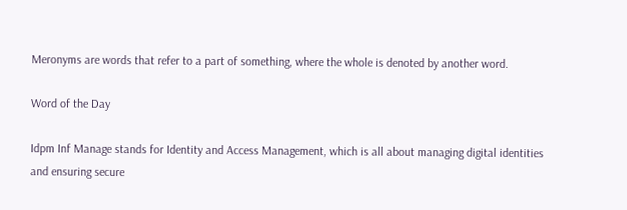Meronyms are words that refer to a part of something, where the whole is denoted by another word.

Word of the Day

Idpm Inf Manage stands for Identity and Access Management, which is all about managing digital identities and ensuring secure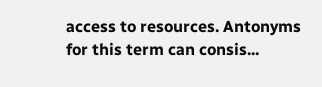access to resources. Antonyms for this term can consis...